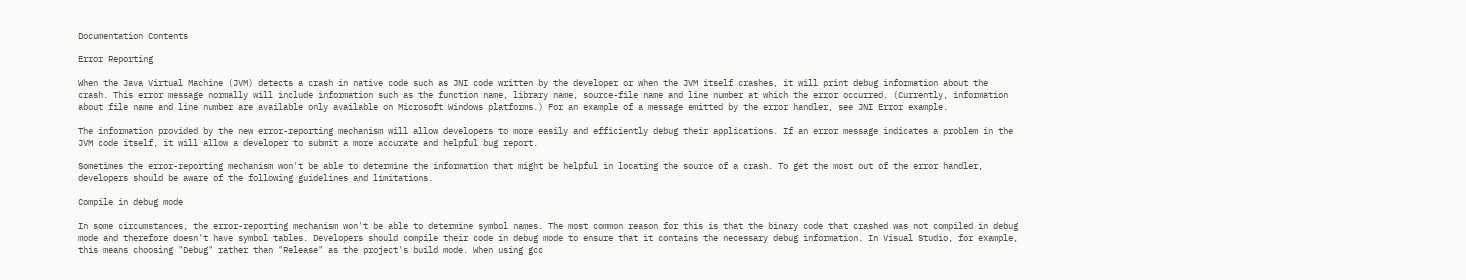Documentation Contents

Error Reporting

When the Java Virtual Machine (JVM) detects a crash in native code such as JNI code written by the developer or when the JVM itself crashes, it will print debug information about the crash. This error message normally will include information such as the function name, library name, source-file name and line number at which the error occurred. (Currently, information about file name and line number are available only available on Microsoft Windows platforms.) For an example of a message emitted by the error handler, see JNI Error example.

The information provided by the new error-reporting mechanism will allow developers to more easily and efficiently debug their applications. If an error message indicates a problem in the JVM code itself, it will allow a developer to submit a more accurate and helpful bug report.

Sometimes the error-reporting mechanism won't be able to determine the information that might be helpful in locating the source of a crash. To get the most out of the error handler, developers should be aware of the following guidelines and limitations.

Compile in debug mode

In some circumstances, the error-reporting mechanism won't be able to determine symbol names. The most common reason for this is that the binary code that crashed was not compiled in debug mode and therefore doesn't have symbol tables. Developers should compile their code in debug mode to ensure that it contains the necessary debug information. In Visual Studio, for example, this means choosing "Debug" rather than "Release" as the project's build mode. When using gcc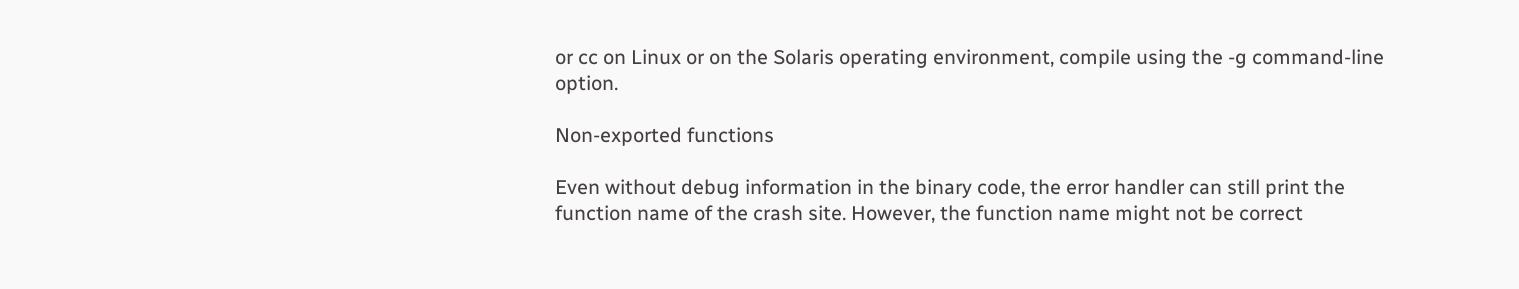or cc on Linux or on the Solaris operating environment, compile using the -g command-line option.

Non-exported functions

Even without debug information in the binary code, the error handler can still print the function name of the crash site. However, the function name might not be correct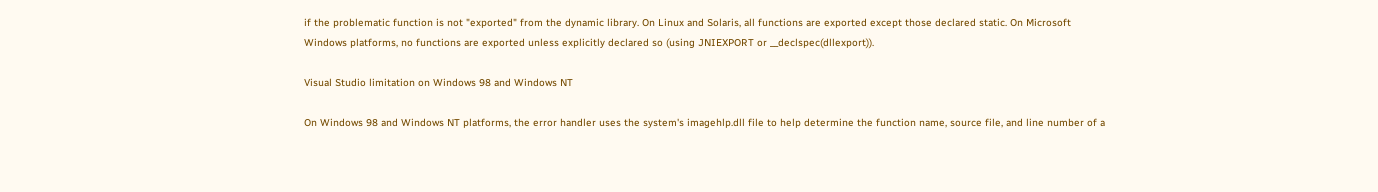if the problematic function is not "exported" from the dynamic library. On Linux and Solaris, all functions are exported except those declared static. On Microsoft Windows platforms, no functions are exported unless explicitly declared so (using JNIEXPORT or __declspec(dllexport)).

Visual Studio limitation on Windows 98 and Windows NT

On Windows 98 and Windows NT platforms, the error handler uses the system's imagehlp.dll file to help determine the function name, source file, and line number of a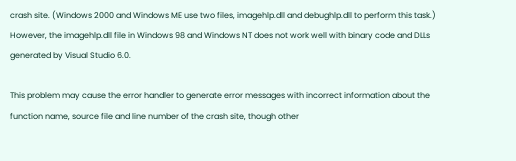crash site. (Windows 2000 and Windows ME use two files, imagehlp.dll and debughlp.dll to perform this task.) However, the imagehlp.dll file in Windows 98 and Windows NT does not work well with binary code and DLLs generated by Visual Studio 6.0.

This problem may cause the error handler to generate error messages with incorrect information about the function name, source file and line number of the crash site, though other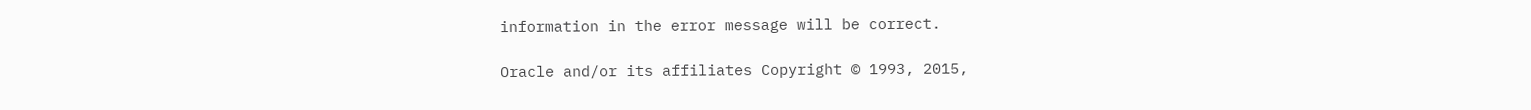information in the error message will be correct.

Oracle and/or its affiliates Copyright © 1993, 2015,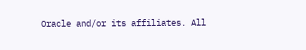Oracle and/or its affiliates. All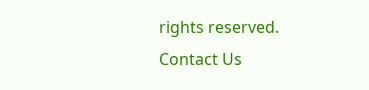rights reserved.
Contact Us